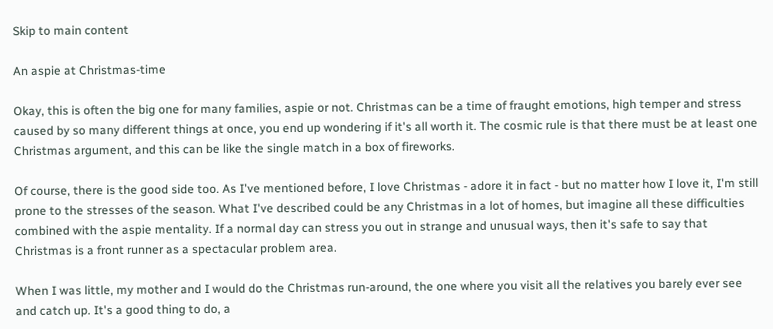Skip to main content

An aspie at Christmas-time

Okay, this is often the big one for many families, aspie or not. Christmas can be a time of fraught emotions, high temper and stress caused by so many different things at once, you end up wondering if it's all worth it. The cosmic rule is that there must be at least one Christmas argument, and this can be like the single match in a box of fireworks.

Of course, there is the good side too. As I've mentioned before, I love Christmas - adore it in fact - but no matter how I love it, I'm still prone to the stresses of the season. What I've described could be any Christmas in a lot of homes, but imagine all these difficulties combined with the aspie mentality. If a normal day can stress you out in strange and unusual ways, then it's safe to say that Christmas is a front runner as a spectacular problem area.

When I was little, my mother and I would do the Christmas run-around, the one where you visit all the relatives you barely ever see and catch up. It's a good thing to do, a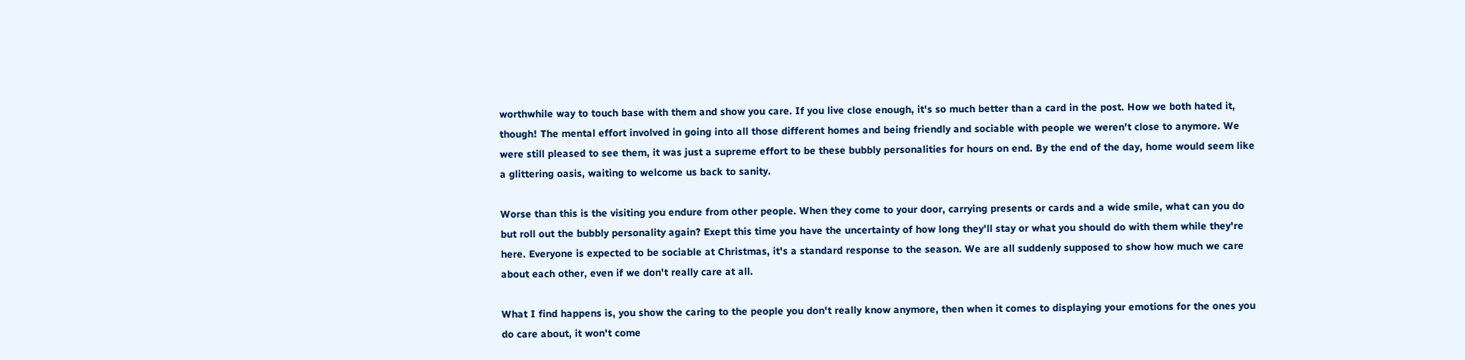worthwhile way to touch base with them and show you care. If you live close enough, it's so much better than a card in the post. How we both hated it, though! The mental effort involved in going into all those different homes and being friendly and sociable with people we weren't close to anymore. We were still pleased to see them, it was just a supreme effort to be these bubbly personalities for hours on end. By the end of the day, home would seem like a glittering oasis, waiting to welcome us back to sanity.

Worse than this is the visiting you endure from other people. When they come to your door, carrying presents or cards and a wide smile, what can you do but roll out the bubbly personality again? Exept this time you have the uncertainty of how long they'll stay or what you should do with them while they're here. Everyone is expected to be sociable at Christmas, it's a standard response to the season. We are all suddenly supposed to show how much we care about each other, even if we don't really care at all.

What I find happens is, you show the caring to the people you don't really know anymore, then when it comes to displaying your emotions for the ones you do care about, it won't come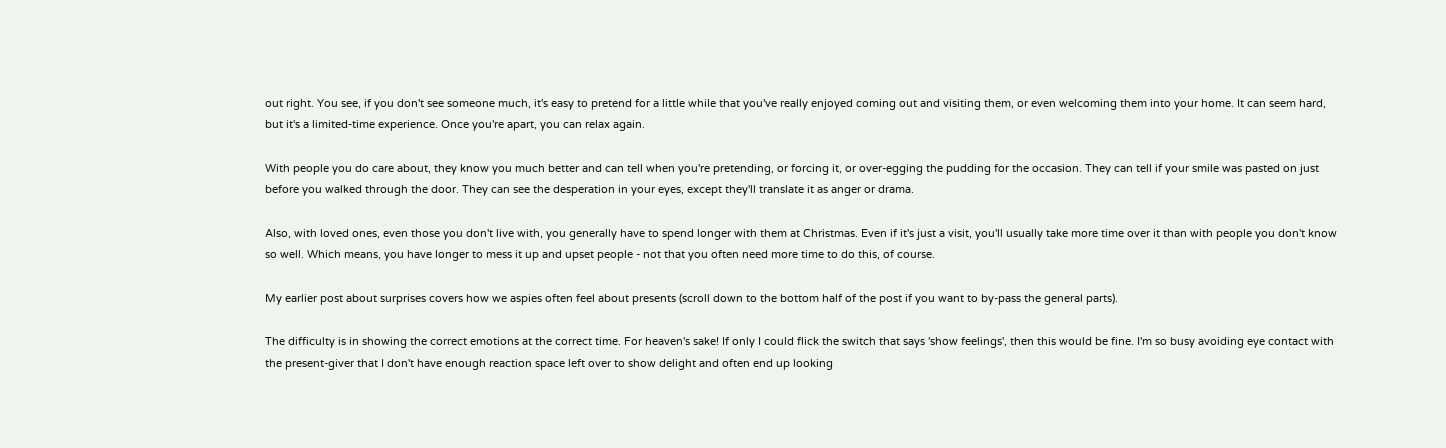out right. You see, if you don't see someone much, it's easy to pretend for a little while that you've really enjoyed coming out and visiting them, or even welcoming them into your home. It can seem hard, but it's a limited-time experience. Once you're apart, you can relax again.

With people you do care about, they know you much better and can tell when you're pretending, or forcing it, or over-egging the pudding for the occasion. They can tell if your smile was pasted on just before you walked through the door. They can see the desperation in your eyes, except they'll translate it as anger or drama.

Also, with loved ones, even those you don't live with, you generally have to spend longer with them at Christmas. Even if it's just a visit, you'll usually take more time over it than with people you don't know so well. Which means, you have longer to mess it up and upset people - not that you often need more time to do this, of course.

My earlier post about surprises covers how we aspies often feel about presents (scroll down to the bottom half of the post if you want to by-pass the general parts).

The difficulty is in showing the correct emotions at the correct time. For heaven's sake! If only I could flick the switch that says 'show feelings', then this would be fine. I'm so busy avoiding eye contact with the present-giver that I don't have enough reaction space left over to show delight and often end up looking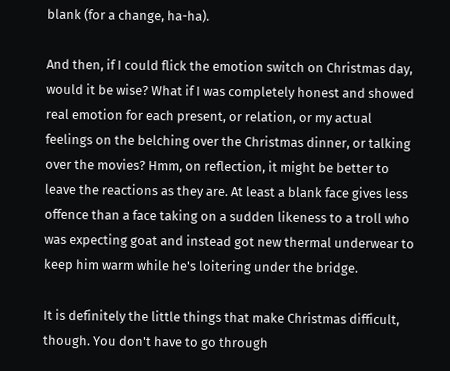blank (for a change, ha-ha).

And then, if I could flick the emotion switch on Christmas day, would it be wise? What if I was completely honest and showed real emotion for each present, or relation, or my actual feelings on the belching over the Christmas dinner, or talking over the movies? Hmm, on reflection, it might be better to leave the reactions as they are. At least a blank face gives less offence than a face taking on a sudden likeness to a troll who was expecting goat and instead got new thermal underwear to keep him warm while he's loitering under the bridge.

It is definitely the little things that make Christmas difficult, though. You don't have to go through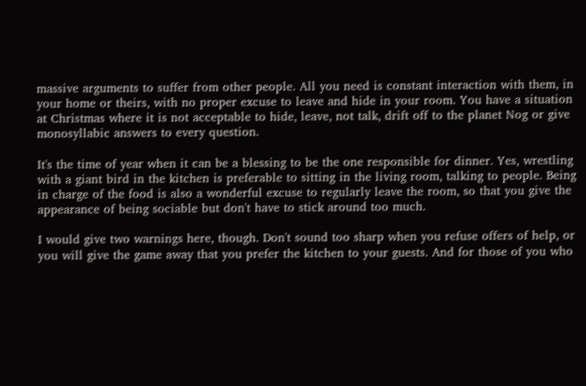massive arguments to suffer from other people. All you need is constant interaction with them, in your home or theirs, with no proper excuse to leave and hide in your room. You have a situation at Christmas where it is not acceptable to hide, leave, not talk, drift off to the planet Nog or give monosyllabic answers to every question.

It's the time of year when it can be a blessing to be the one responsible for dinner. Yes, wrestling with a giant bird in the kitchen is preferable to sitting in the living room, talking to people. Being in charge of the food is also a wonderful excuse to regularly leave the room, so that you give the appearance of being sociable but don't have to stick around too much.

I would give two warnings here, though. Don't sound too sharp when you refuse offers of help, or you will give the game away that you prefer the kitchen to your guests. And for those of you who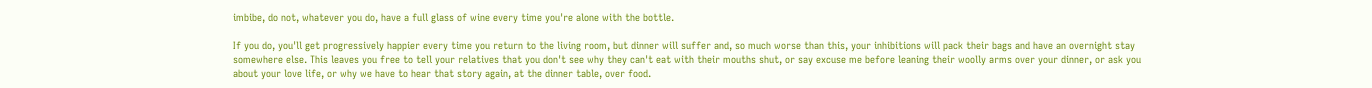imbibe, do not, whatever you do, have a full glass of wine every time you're alone with the bottle.

If you do, you'll get progressively happier every time you return to the living room, but dinner will suffer and, so much worse than this, your inhibitions will pack their bags and have an overnight stay somewhere else. This leaves you free to tell your relatives that you don't see why they can't eat with their mouths shut, or say excuse me before leaning their woolly arms over your dinner, or ask you about your love life, or why we have to hear that story again, at the dinner table, over food.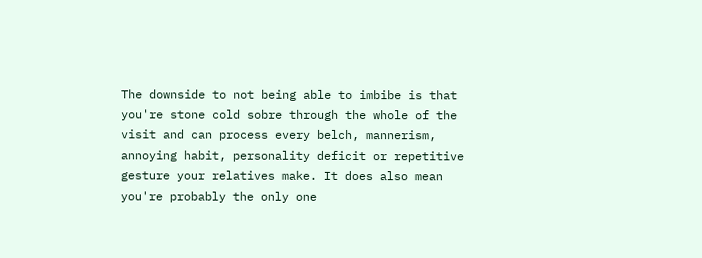The downside to not being able to imbibe is that you're stone cold sobre through the whole of the visit and can process every belch, mannerism, annoying habit, personality deficit or repetitive gesture your relatives make. It does also mean you're probably the only one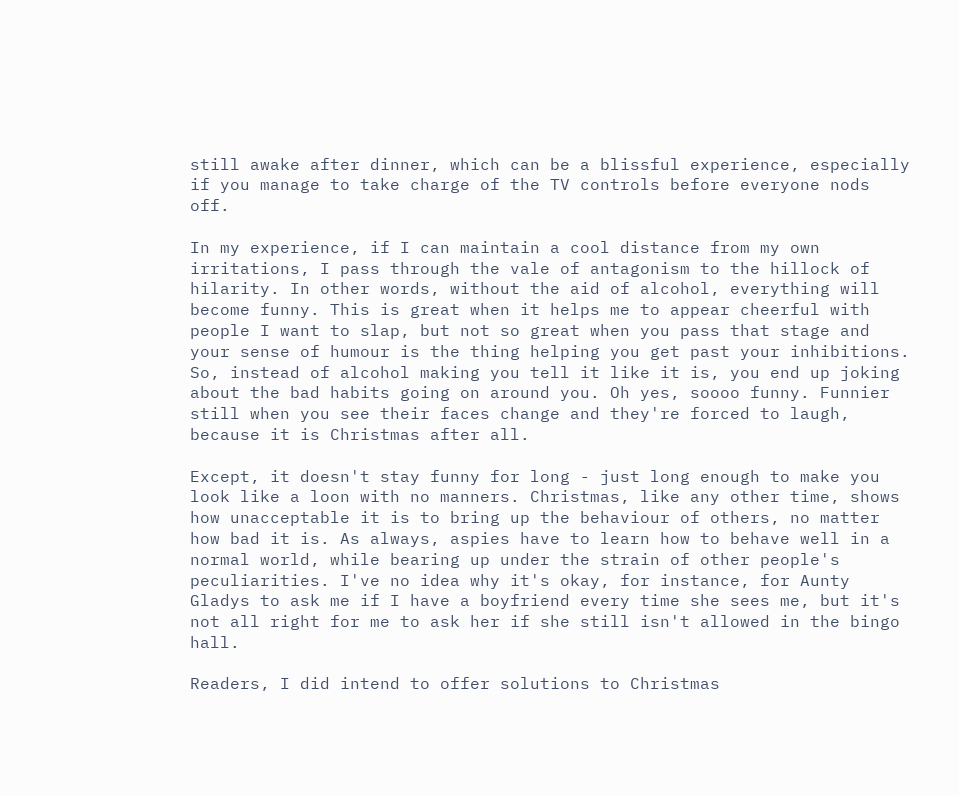still awake after dinner, which can be a blissful experience, especially if you manage to take charge of the TV controls before everyone nods off.

In my experience, if I can maintain a cool distance from my own irritations, I pass through the vale of antagonism to the hillock of hilarity. In other words, without the aid of alcohol, everything will become funny. This is great when it helps me to appear cheerful with people I want to slap, but not so great when you pass that stage and your sense of humour is the thing helping you get past your inhibitions. So, instead of alcohol making you tell it like it is, you end up joking about the bad habits going on around you. Oh yes, soooo funny. Funnier still when you see their faces change and they're forced to laugh, because it is Christmas after all.

Except, it doesn't stay funny for long - just long enough to make you look like a loon with no manners. Christmas, like any other time, shows how unacceptable it is to bring up the behaviour of others, no matter how bad it is. As always, aspies have to learn how to behave well in a normal world, while bearing up under the strain of other people's peculiarities. I've no idea why it's okay, for instance, for Aunty Gladys to ask me if I have a boyfriend every time she sees me, but it's not all right for me to ask her if she still isn't allowed in the bingo hall.

Readers, I did intend to offer solutions to Christmas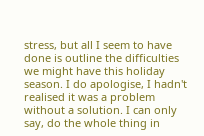stress, but all I seem to have done is outline the difficulties we might have this holiday season. I do apologise, I hadn't realised it was a problem without a solution. I can only say, do the whole thing in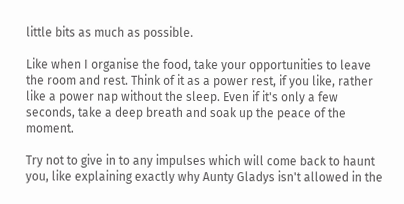little bits as much as possible.

Like when I organise the food, take your opportunities to leave the room and rest. Think of it as a power rest, if you like, rather like a power nap without the sleep. Even if it's only a few seconds, take a deep breath and soak up the peace of the moment.

Try not to give in to any impulses which will come back to haunt you, like explaining exactly why Aunty Gladys isn't allowed in the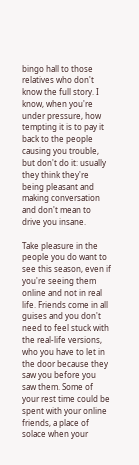bingo hall to those relatives who don't know the full story. I know, when you're under pressure, how tempting it is to pay it back to the people causing you trouble, but don't do it: usually they think they're being pleasant and making conversation and don't mean to drive you insane.

Take pleasure in the people you do want to see this season, even if you're seeing them online and not in real life. Friends come in all guises and you don't need to feel stuck with the real-life versions, who you have to let in the door because they saw you before you saw them. Some of your rest time could be spent with your online friends, a place of solace when your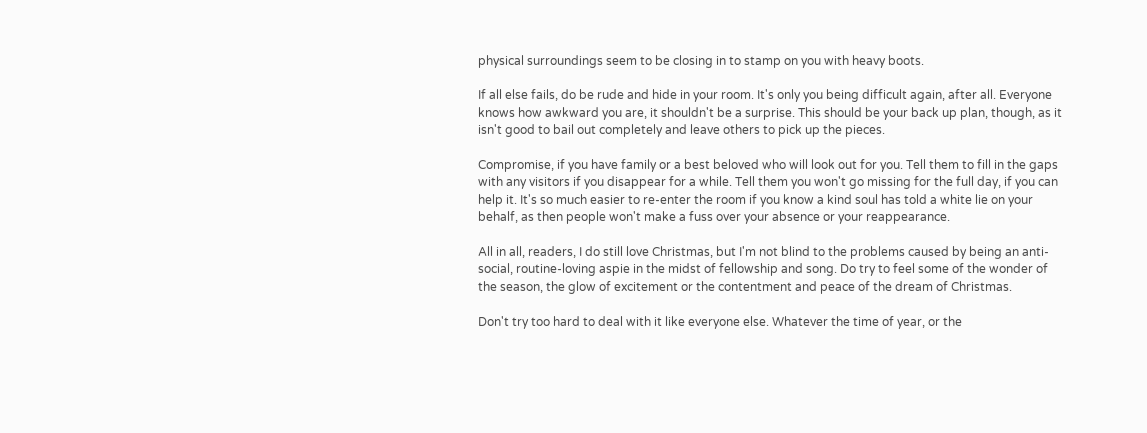physical surroundings seem to be closing in to stamp on you with heavy boots.

If all else fails, do be rude and hide in your room. It's only you being difficult again, after all. Everyone knows how awkward you are, it shouldn't be a surprise. This should be your back up plan, though, as it isn't good to bail out completely and leave others to pick up the pieces.

Compromise, if you have family or a best beloved who will look out for you. Tell them to fill in the gaps with any visitors if you disappear for a while. Tell them you won't go missing for the full day, if you can help it. It's so much easier to re-enter the room if you know a kind soul has told a white lie on your behalf, as then people won't make a fuss over your absence or your reappearance.

All in all, readers, I do still love Christmas, but I'm not blind to the problems caused by being an anti-social, routine-loving aspie in the midst of fellowship and song. Do try to feel some of the wonder of the season, the glow of excitement or the contentment and peace of the dream of Christmas.

Don't try too hard to deal with it like everyone else. Whatever the time of year, or the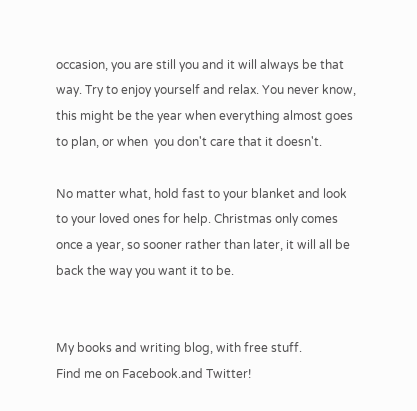occasion, you are still you and it will always be that way. Try to enjoy yourself and relax. You never know, this might be the year when everything almost goes to plan, or when  you don't care that it doesn't.

No matter what, hold fast to your blanket and look to your loved ones for help. Christmas only comes once a year, so sooner rather than later, it will all be back the way you want it to be.


My books and writing blog, with free stuff.
Find me on Facebook.and Twitter!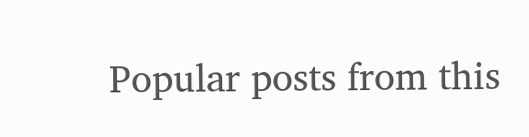Popular posts from this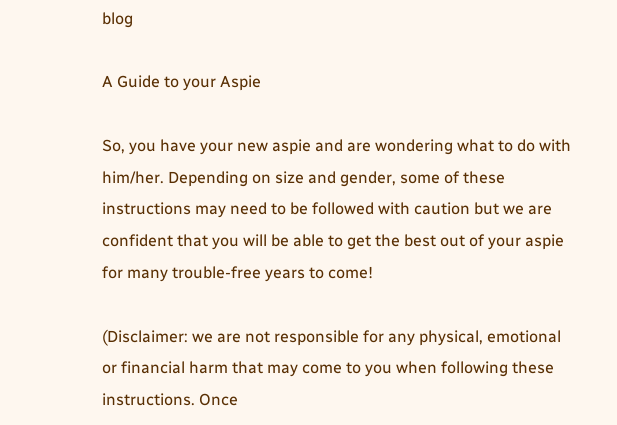blog

A Guide to your Aspie

So, you have your new aspie and are wondering what to do with him/her. Depending on size and gender, some of these instructions may need to be followed with caution but we are confident that you will be able to get the best out of your aspie for many trouble-free years to come!

(Disclaimer: we are not responsible for any physical, emotional or financial harm that may come to you when following these instructions. Once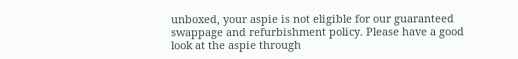unboxed, your aspie is not eligible for our guaranteed swappage and refurbishment policy. Please have a good look at the aspie through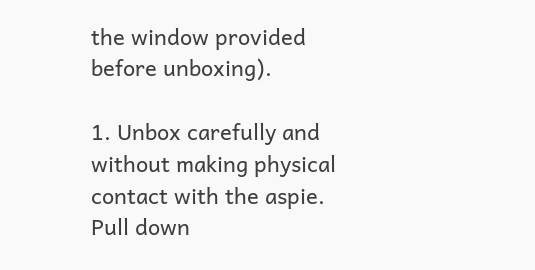the window provided before unboxing).

1. Unbox carefully and without making physical contact with the aspie. Pull down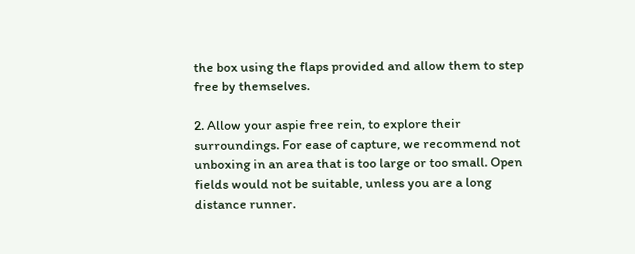the box using the flaps provided and allow them to step free by themselves.

2. Allow your aspie free rein, to explore their surroundings. For ease of capture, we recommend not unboxing in an area that is too large or too small. Open fields would not be suitable, unless you are a long distance runner.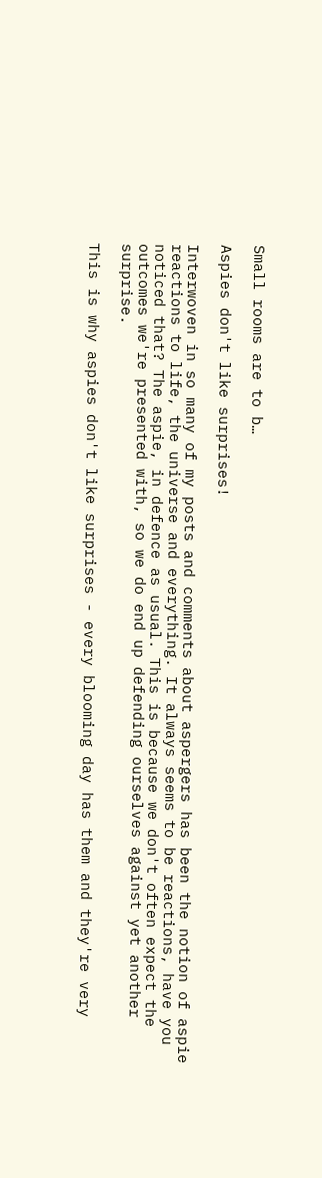Small rooms are to b…

Aspies don't like surprises!

Interwoven in so many of my posts and comments about aspergers has been the notion of aspie reactions to life, the universe and everything. It always seems to be reactions, have you noticed that? The aspie, in defence as usual. This is because we don't often expect the outcomes we're presented with, so we do end up defending ourselves against yet another surprise.

This is why aspies don't like surprises - every blooming day has them and they're very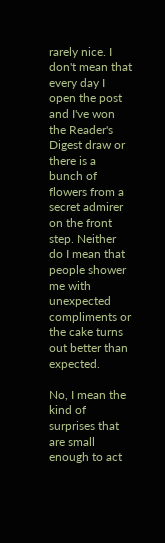rarely nice. I don't mean that every day I open the post and I've won the Reader's Digest draw or there is a bunch of flowers from a secret admirer on the front step. Neither do I mean that people shower me with unexpected compliments or the cake turns out better than expected.

No, I mean the kind of surprises that are small enough to act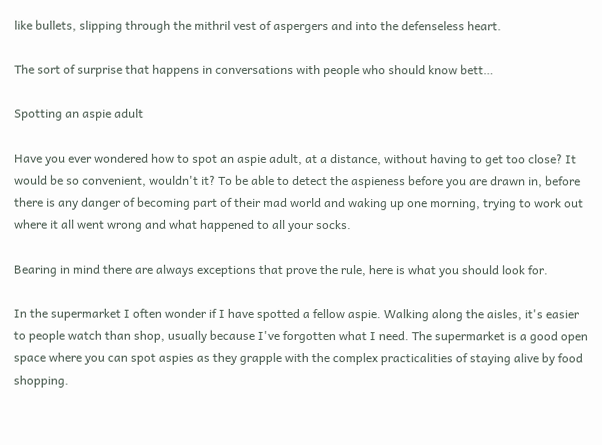like bullets, slipping through the mithril vest of aspergers and into the defenseless heart.

The sort of surprise that happens in conversations with people who should know bett…

Spotting an aspie adult

Have you ever wondered how to spot an aspie adult, at a distance, without having to get too close? It would be so convenient, wouldn't it? To be able to detect the aspieness before you are drawn in, before there is any danger of becoming part of their mad world and waking up one morning, trying to work out where it all went wrong and what happened to all your socks.

Bearing in mind there are always exceptions that prove the rule, here is what you should look for.

In the supermarket I often wonder if I have spotted a fellow aspie. Walking along the aisles, it's easier to people watch than shop, usually because I've forgotten what I need. The supermarket is a good open space where you can spot aspies as they grapple with the complex practicalities of staying alive by food shopping.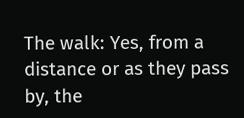The walk: Yes, from a distance or as they pass by, the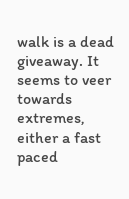walk is a dead giveaway. It seems to veer towards extremes, either a fast paced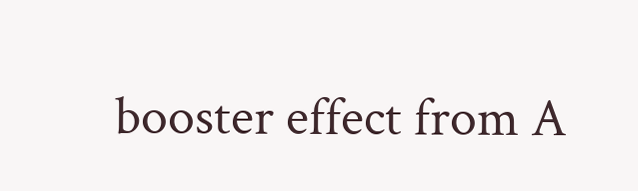booster effect from A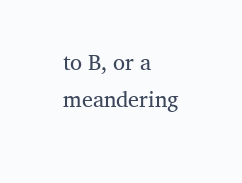to B, or a meandering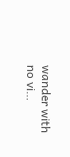wander with no vi…